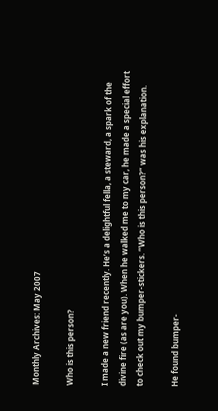Monthly Archives: May 2007

Who is this person?

I made a new friend recently. He’s a delightful fella, a steward, a spark of the divine fire (as are you). When he walked me to my car, he made a special effort to check out my bumper-stickers. “Who is this person?” was his explanation.

He found bumper-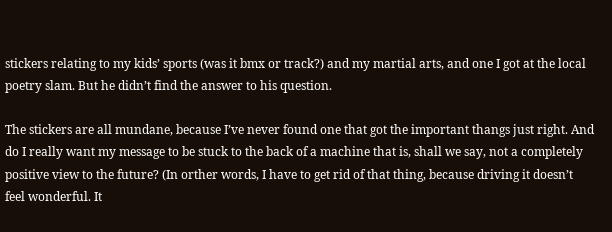stickers relating to my kids’ sports (was it bmx or track?) and my martial arts, and one I got at the local poetry slam. But he didn’t find the answer to his question.

The stickers are all mundane, because I’ve never found one that got the important thangs just right. And do I really want my message to be stuck to the back of a machine that is, shall we say, not a completely positive view to the future? (In orther words, I have to get rid of that thing, because driving it doesn’t feel wonderful. It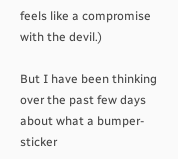feels like a compromise with the devil.)

But I have been thinking over the past few days about what a bumper-sticker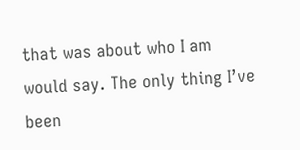that was about who I am would say. The only thing I’ve been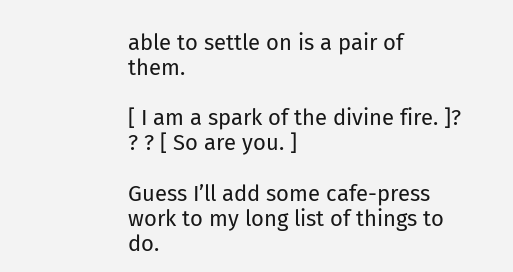able to settle on is a pair of them.

[ I am a spark of the divine fire. ]? ? ? [ So are you. ]

Guess I’ll add some cafe-press work to my long list of things to do.